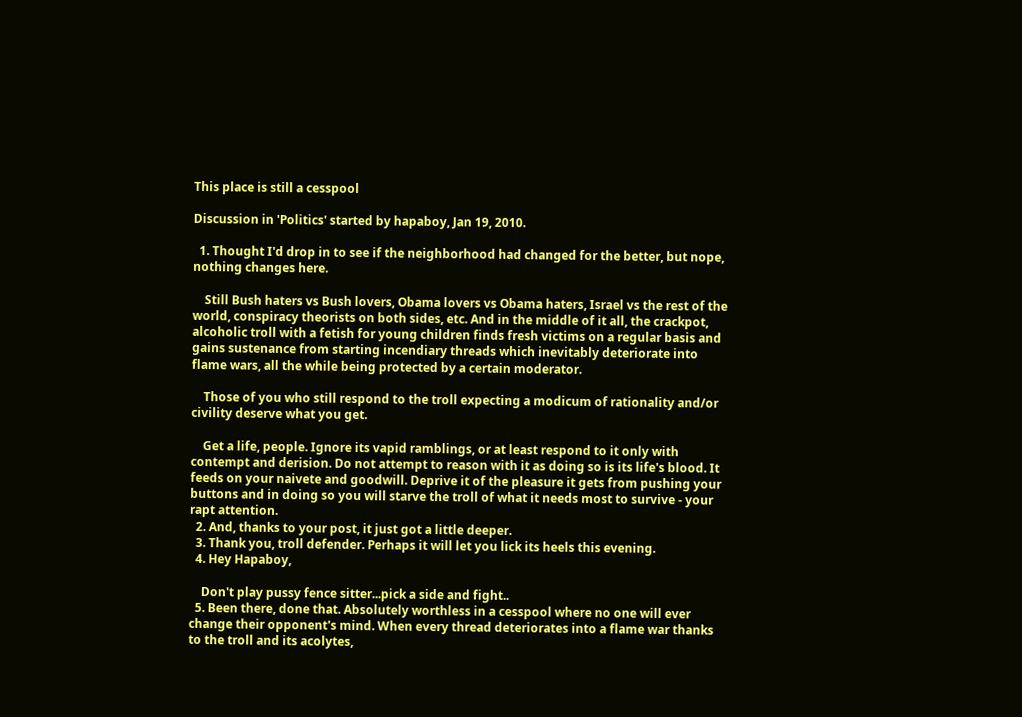This place is still a cesspool

Discussion in 'Politics' started by hapaboy, Jan 19, 2010.

  1. Thought I'd drop in to see if the neighborhood had changed for the better, but nope, nothing changes here.

    Still Bush haters vs Bush lovers, Obama lovers vs Obama haters, Israel vs the rest of the world, conspiracy theorists on both sides, etc. And in the middle of it all, the crackpot, alcoholic troll with a fetish for young children finds fresh victims on a regular basis and gains sustenance from starting incendiary threads which inevitably deteriorate into flame wars, all the while being protected by a certain moderator.

    Those of you who still respond to the troll expecting a modicum of rationality and/or civility deserve what you get.

    Get a life, people. Ignore its vapid ramblings, or at least respond to it only with contempt and derision. Do not attempt to reason with it as doing so is its life's blood. It feeds on your naivete and goodwill. Deprive it of the pleasure it gets from pushing your buttons and in doing so you will starve the troll of what it needs most to survive - your rapt attention.
  2. And, thanks to your post, it just got a little deeper.
  3. Thank you, troll defender. Perhaps it will let you lick its heels this evening.
  4. Hey Hapaboy,

    Don't play pussy fence sitter...pick a side and fight..
  5. Been there, done that. Absolutely worthless in a cesspool where no one will ever change their opponent's mind. When every thread deteriorates into a flame war thanks to the troll and its acolytes,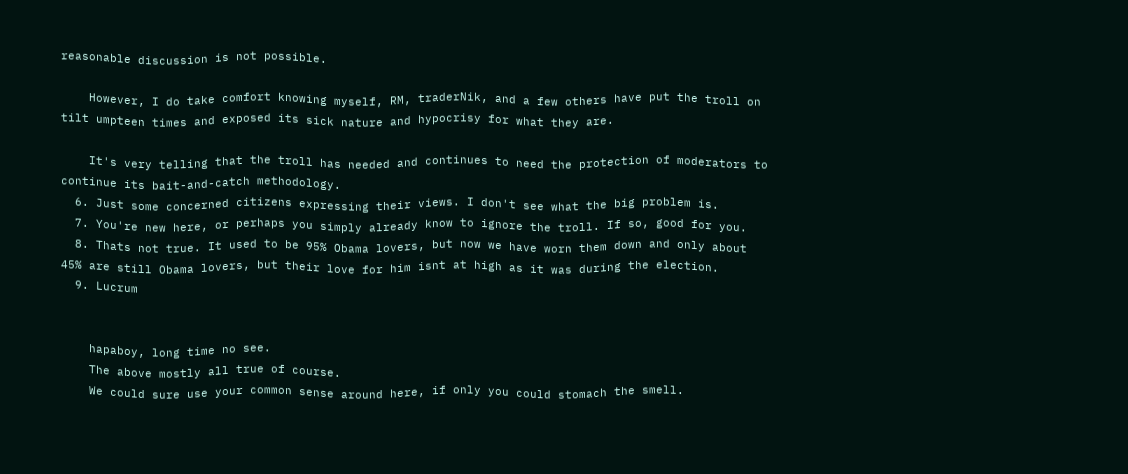reasonable discussion is not possible.

    However, I do take comfort knowing myself, RM, traderNik, and a few others have put the troll on tilt umpteen times and exposed its sick nature and hypocrisy for what they are.

    It's very telling that the troll has needed and continues to need the protection of moderators to continue its bait-and-catch methodology.
  6. Just some concerned citizens expressing their views. I don't see what the big problem is.
  7. You're new here, or perhaps you simply already know to ignore the troll. If so, good for you.
  8. Thats not true. It used to be 95% Obama lovers, but now we have worn them down and only about 45% are still Obama lovers, but their love for him isnt at high as it was during the election.
  9. Lucrum


    hapaboy, long time no see.
    The above mostly all true of course.
    We could sure use your common sense around here, if only you could stomach the smell.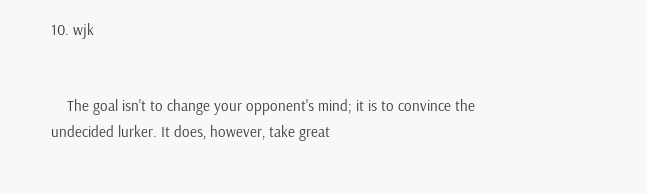10. wjk


    The goal isn't to change your opponent's mind; it is to convince the undecided lurker. It does, however, take great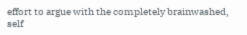effort to argue with the completely brainwashed, self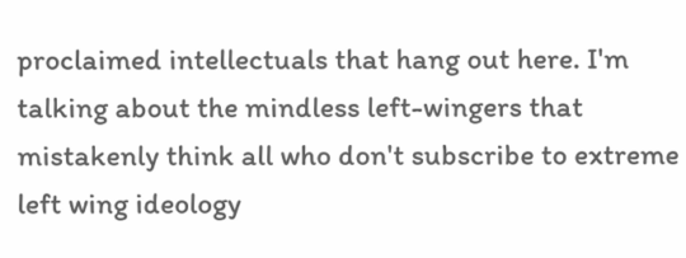proclaimed intellectuals that hang out here. I'm talking about the mindless left-wingers that mistakenly think all who don't subscribe to extreme left wing ideology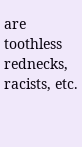are toothless rednecks, racists, etc.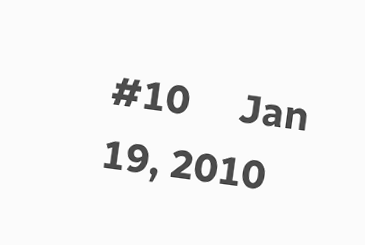#10     Jan 19, 2010